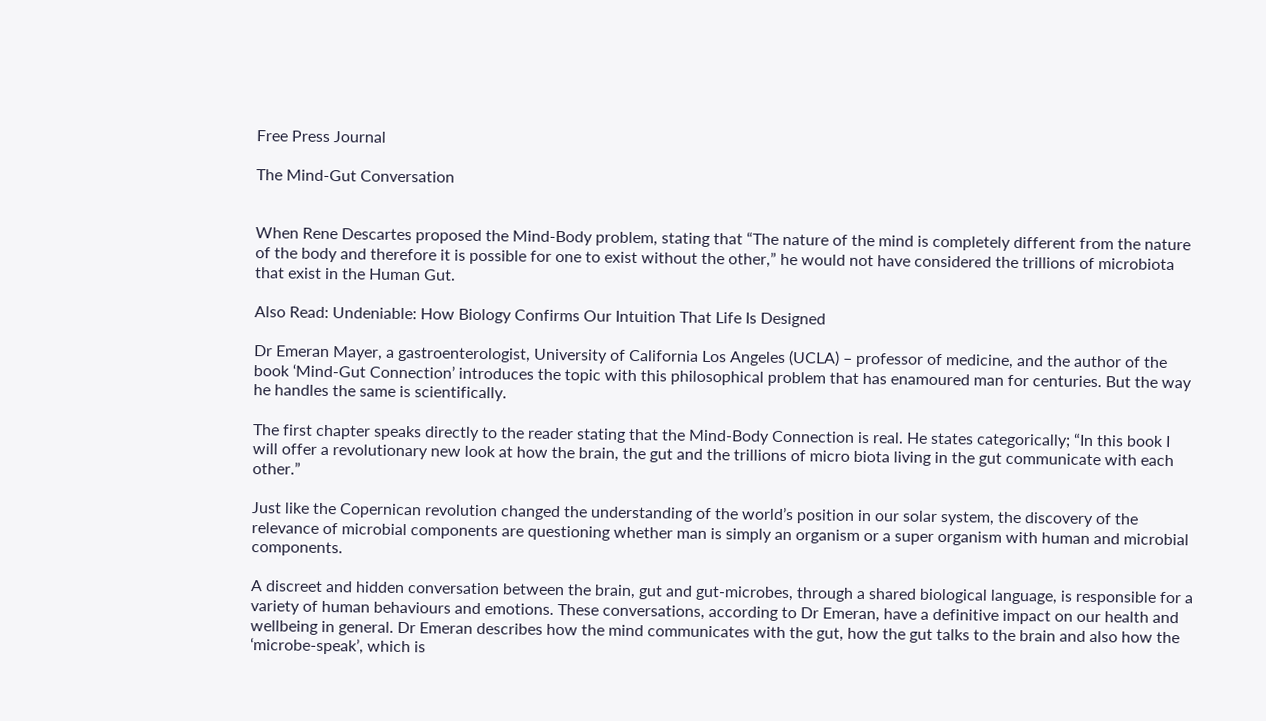Free Press Journal

The Mind-Gut Conversation


When Rene Descartes proposed the Mind-Body problem, stating that “The nature of the mind is completely different from the nature of the body and therefore it is possible for one to exist without the other,” he would not have considered the trillions of microbiota that exist in the Human Gut.

Also Read: Undeniable: How Biology Confirms Our Intuition That Life Is Designed

Dr Emeran Mayer, a gastroenterologist, University of California Los Angeles (UCLA) – professor of medicine, and the author of the book ‘Mind-Gut Connection’ introduces the topic with this philosophical problem that has enamoured man for centuries. But the way he handles the same is scientifically.

The first chapter speaks directly to the reader stating that the Mind-Body Connection is real. He states categorically; “In this book I will offer a revolutionary new look at how the brain, the gut and the trillions of micro biota living in the gut communicate with each other.”

Just like the Copernican revolution changed the understanding of the world’s position in our solar system, the discovery of the relevance of microbial components are questioning whether man is simply an organism or a super organism with human and microbial components.

A discreet and hidden conversation between the brain, gut and gut-microbes, through a shared biological language, is responsible for a variety of human behaviours and emotions. These conversations, according to Dr Emeran, have a definitive impact on our health and wellbeing in general. Dr Emeran describes how the mind communicates with the gut, how the gut talks to the brain and also how the ‘microbe-speak’, which is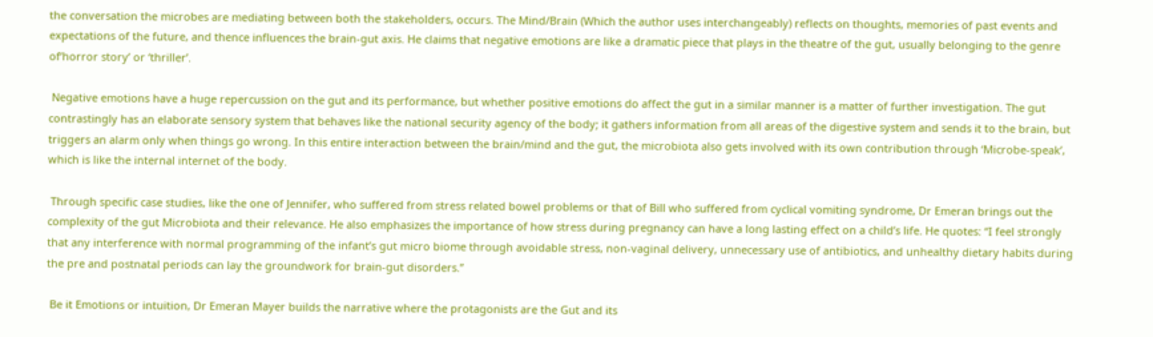the conversation the microbes are mediating between both the stakeholders, occurs. The Mind/Brain (Which the author uses interchangeably) reflects on thoughts, memories of past events and expectations of the future, and thence influences the brain-gut axis. He claims that negative emotions are like a dramatic piece that plays in the theatre of the gut, usually belonging to the genre of‘horror story’ or ‘thriller’.

 Negative emotions have a huge repercussion on the gut and its performance, but whether positive emotions do affect the gut in a similar manner is a matter of further investigation. The gut contrastingly has an elaborate sensory system that behaves like the national security agency of the body; it gathers information from all areas of the digestive system and sends it to the brain, but triggers an alarm only when things go wrong. In this entire interaction between the brain/mind and the gut, the microbiota also gets involved with its own contribution through ‘Microbe-speak’, which is like the internal internet of the body.

 Through specific case studies, like the one of Jennifer, who suffered from stress related bowel problems or that of Bill who suffered from cyclical vomiting syndrome, Dr Emeran brings out the complexity of the gut Microbiota and their relevance. He also emphasizes the importance of how stress during pregnancy can have a long lasting effect on a child’s life. He quotes: “I feel strongly that any interference with normal programming of the infant’s gut micro biome through avoidable stress, non-vaginal delivery, unnecessary use of antibiotics, and unhealthy dietary habits during the pre and postnatal periods can lay the groundwork for brain-gut disorders.”

 Be it Emotions or intuition, Dr Emeran Mayer builds the narrative where the protagonists are the Gut and its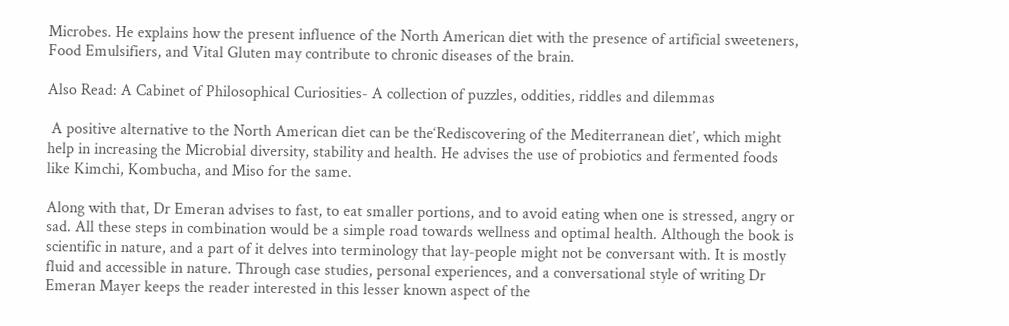Microbes. He explains how the present influence of the North American diet with the presence of artificial sweeteners, Food Emulsifiers, and Vital Gluten may contribute to chronic diseases of the brain.

Also Read: A Cabinet of Philosophical Curiosities- A collection of puzzles, oddities, riddles and dilemmas

 A positive alternative to the North American diet can be the‘Rediscovering of the Mediterranean diet’, which might help in increasing the Microbial diversity, stability and health. He advises the use of probiotics and fermented foods like Kimchi, Kombucha, and Miso for the same.

Along with that, Dr Emeran advises to fast, to eat smaller portions, and to avoid eating when one is stressed, angry or sad. All these steps in combination would be a simple road towards wellness and optimal health. Although the book is scientific in nature, and a part of it delves into terminology that lay-people might not be conversant with. It is mostly fluid and accessible in nature. Through case studies, personal experiences, and a conversational style of writing Dr Emeran Mayer keeps the reader interested in this lesser known aspect of the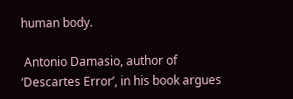human body.

 Antonio Damasio, author of ‘Descartes Error’, in his book argues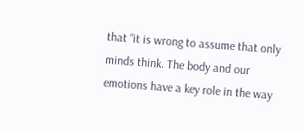that “it is wrong to assume that only minds think. The body and our emotions have a key role in the way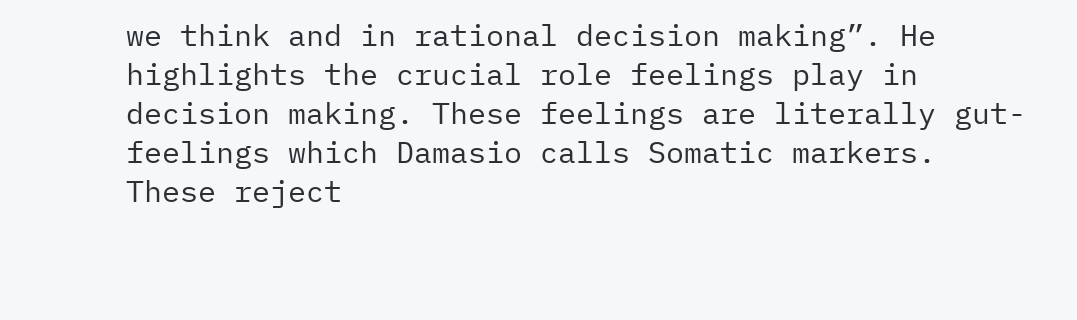we think and in rational decision making”. He highlights the crucial role feelings play in decision making. These feelings are literally gut-feelings which Damasio calls Somatic markers. These reject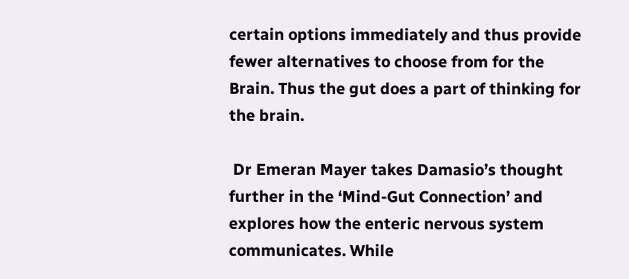certain options immediately and thus provide fewer alternatives to choose from for the Brain. Thus the gut does a part of thinking for the brain.

 Dr Emeran Mayer takes Damasio’s thought further in the ‘Mind-Gut Connection’ and explores how the enteric nervous system communicates. While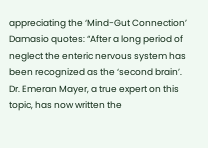appreciating the ‘Mind-Gut Connection’ Damasio quotes: “After a long period of neglect the enteric nervous system has been recognized as the ‘second brain’. Dr. Emeran Mayer, a true expert on this topic, has now written the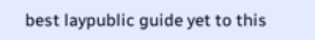best laypublic guide yet to this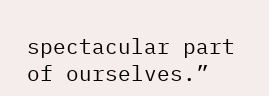spectacular part of ourselves.”